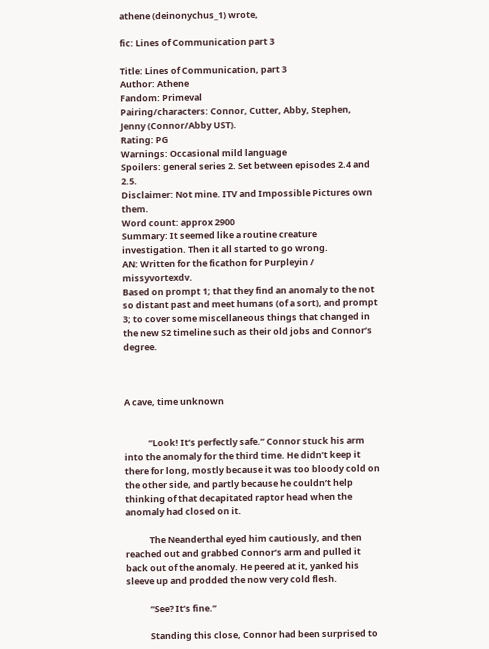athene (deinonychus_1) wrote,

fic: Lines of Communication part 3

Title: Lines of Communication, part 3
Author: Athene
Fandom: Primeval
Pairing/characters: Connor, Cutter, Abby, Stephen, Jenny (Connor/Abby UST).
Rating: PG
Warnings: Occasional mild language
Spoilers: general series 2. Set between episodes 2.4 and 2.5.
Disclaimer: Not mine. ITV and Impossible Pictures own them.
Word count: approx 2900
Summary: It seemed like a routine creature investigation. Then it all started to go wrong.
AN: Written for the ficathon for Purpleyin / missyvortexdv.
Based on prompt 1; that they find an anomaly to the not so distant past and meet humans (of a sort), and prompt 3; to cover some miscellaneous things that changed in the new S2 timeline such as their old jobs and Connor’s degree.



A cave, time unknown


            “Look! It’s perfectly safe.” Connor stuck his arm into the anomaly for the third time. He didn’t keep it there for long, mostly because it was too bloody cold on the other side, and partly because he couldn’t help thinking of that decapitated raptor head when the anomaly had closed on it.

            The Neanderthal eyed him cautiously, and then reached out and grabbed Connor’s arm and pulled it back out of the anomaly. He peered at it, yanked his sleeve up and prodded the now very cold flesh.

            “See? It’s fine.”

            Standing this close, Connor had been surprised to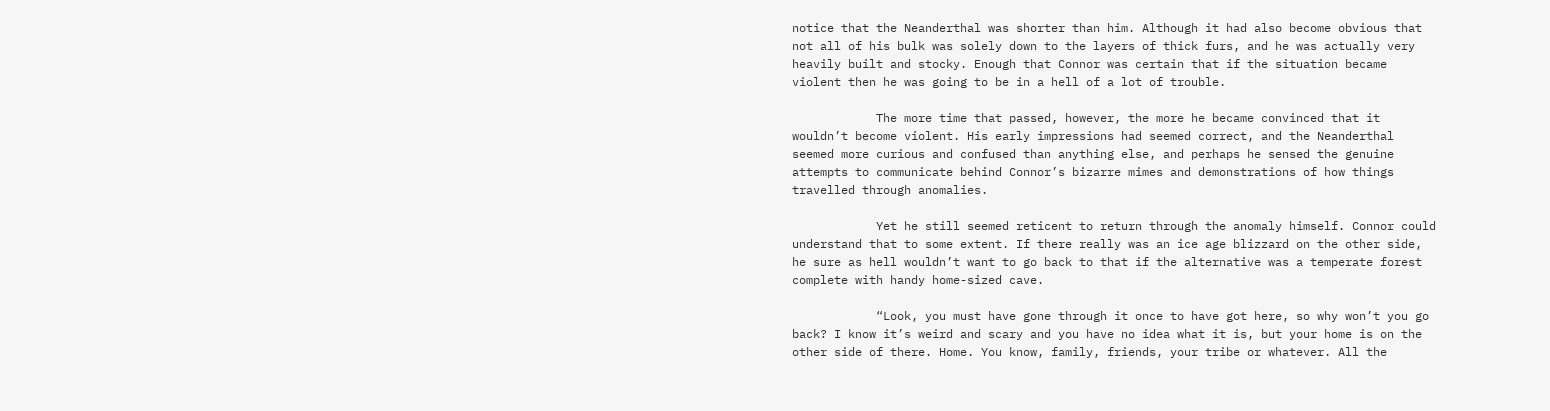notice that the Neanderthal was shorter than him. Although it had also become obvious that not all of his bulk was solely down to the layers of thick furs, and he was actually very heavily built and stocky. Enough that Connor was certain that if the situation became violent then he was going to be in a hell of a lot of trouble.

            The more time that passed, however, the more he became convinced that it wouldn’t become violent. His early impressions had seemed correct, and the Neanderthal seemed more curious and confused than anything else, and perhaps he sensed the genuine attempts to communicate behind Connor’s bizarre mimes and demonstrations of how things travelled through anomalies.

            Yet he still seemed reticent to return through the anomaly himself. Connor could understand that to some extent. If there really was an ice age blizzard on the other side, he sure as hell wouldn’t want to go back to that if the alternative was a temperate forest complete with handy home-sized cave.

            “Look, you must have gone through it once to have got here, so why won’t you go back? I know it’s weird and scary and you have no idea what it is, but your home is on the other side of there. Home. You know, family, friends, your tribe or whatever. All the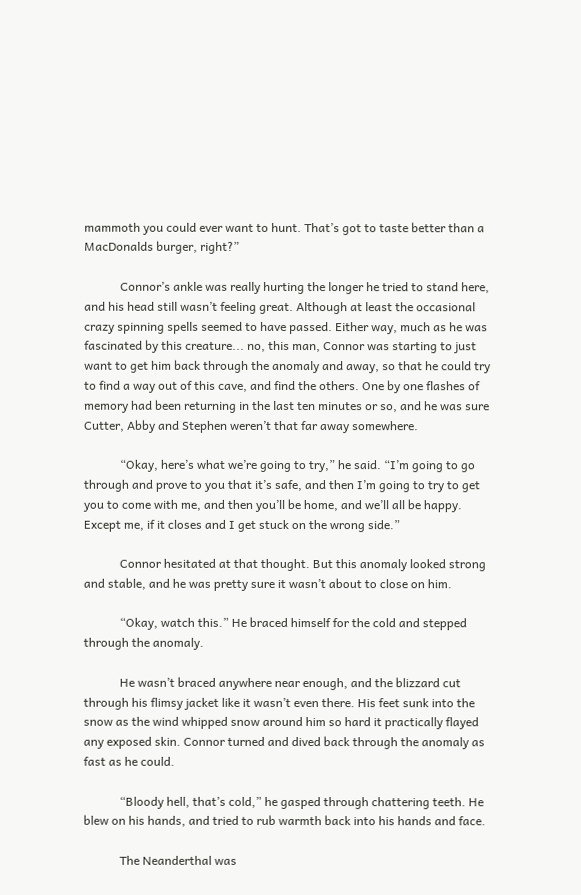mammoth you could ever want to hunt. That’s got to taste better than a MacDonalds burger, right?”

            Connor’s ankle was really hurting the longer he tried to stand here, and his head still wasn’t feeling great. Although at least the occasional crazy spinning spells seemed to have passed. Either way, much as he was fascinated by this creature... no, this man, Connor was starting to just want to get him back through the anomaly and away, so that he could try to find a way out of this cave, and find the others. One by one flashes of memory had been returning in the last ten minutes or so, and he was sure Cutter, Abby and Stephen weren’t that far away somewhere.

            “Okay, here’s what we’re going to try,” he said. “I’m going to go through and prove to you that it’s safe, and then I’m going to try to get you to come with me, and then you’ll be home, and we’ll all be happy. Except me, if it closes and I get stuck on the wrong side.”

            Connor hesitated at that thought. But this anomaly looked strong and stable, and he was pretty sure it wasn’t about to close on him.

            “Okay, watch this.” He braced himself for the cold and stepped through the anomaly.

            He wasn’t braced anywhere near enough, and the blizzard cut through his flimsy jacket like it wasn’t even there. His feet sunk into the snow as the wind whipped snow around him so hard it practically flayed any exposed skin. Connor turned and dived back through the anomaly as fast as he could.

            “Bloody hell, that’s cold,” he gasped through chattering teeth. He blew on his hands, and tried to rub warmth back into his hands and face.

            The Neanderthal was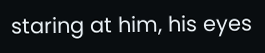staring at him, his eyes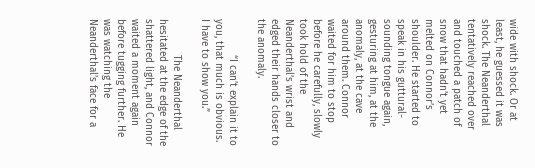wide with shock. Or at least, he guessed it was shock. The Neanderthal tentatively reached over and touched a patch of snow that hadn’t yet melted on Connor’s shoulder. He started to speak in his guttural-sounding tongue again, gesturing at him, at the anomaly, at the cave around them. Connor waited for him to stop before he carefully, slowly took hold of the Neanderthal’s wrist and edged their hands closer to the anomaly.

            “I can’t explain it to you, that much is obvious. I have to show you.”

            The Neanderthal hesitated at the edge of the shattered light, and Connor waited a moment again before tugging further. He was watching the Neanderthal’s face for a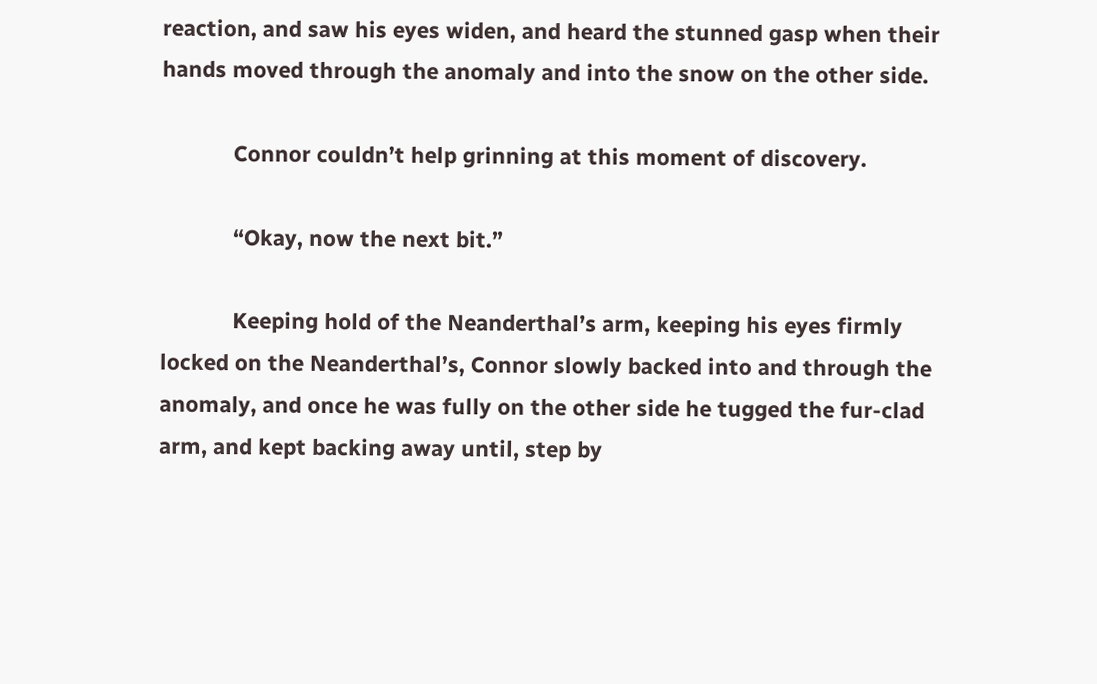reaction, and saw his eyes widen, and heard the stunned gasp when their hands moved through the anomaly and into the snow on the other side.

            Connor couldn’t help grinning at this moment of discovery.

            “Okay, now the next bit.”

            Keeping hold of the Neanderthal’s arm, keeping his eyes firmly locked on the Neanderthal’s, Connor slowly backed into and through the anomaly, and once he was fully on the other side he tugged the fur-clad arm, and kept backing away until, step by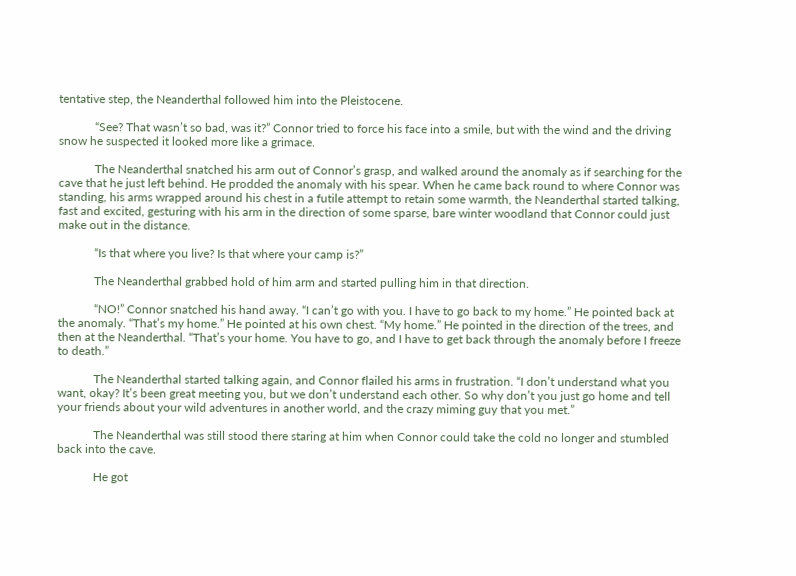tentative step, the Neanderthal followed him into the Pleistocene.

            “See? That wasn’t so bad, was it?” Connor tried to force his face into a smile, but with the wind and the driving snow he suspected it looked more like a grimace.

            The Neanderthal snatched his arm out of Connor’s grasp, and walked around the anomaly as if searching for the cave that he just left behind. He prodded the anomaly with his spear. When he came back round to where Connor was standing, his arms wrapped around his chest in a futile attempt to retain some warmth, the Neanderthal started talking, fast and excited, gesturing with his arm in the direction of some sparse, bare winter woodland that Connor could just make out in the distance.

            “Is that where you live? Is that where your camp is?”

            The Neanderthal grabbed hold of him arm and started pulling him in that direction.

            “NO!” Connor snatched his hand away. “I can’t go with you. I have to go back to my home.” He pointed back at the anomaly. “That’s my home.” He pointed at his own chest. “My home.” He pointed in the direction of the trees, and then at the Neanderthal. “That’s your home. You have to go, and I have to get back through the anomaly before I freeze to death.”

            The Neanderthal started talking again, and Connor flailed his arms in frustration. “I don’t understand what you want, okay? It’s been great meeting you, but we don’t understand each other. So why don’t you just go home and tell your friends about your wild adventures in another world, and the crazy miming guy that you met.”

            The Neanderthal was still stood there staring at him when Connor could take the cold no longer and stumbled back into the cave.

            He got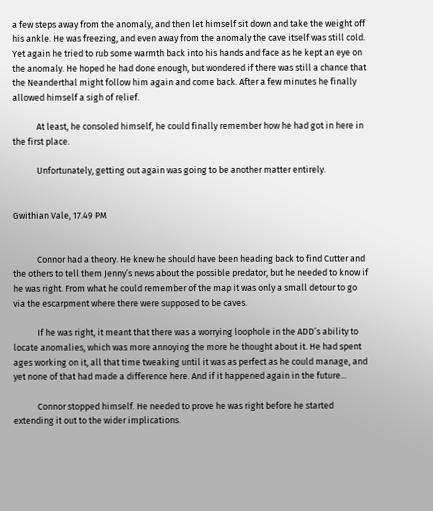a few steps away from the anomaly, and then let himself sit down and take the weight off his ankle. He was freezing, and even away from the anomaly the cave itself was still cold. Yet again he tried to rub some warmth back into his hands and face as he kept an eye on the anomaly. He hoped he had done enough, but wondered if there was still a chance that the Neanderthal might follow him again and come back. After a few minutes he finally allowed himself a sigh of relief.

            At least, he consoled himself, he could finally remember how he had got in here in the first place.

            Unfortunately, getting out again was going to be another matter entirely.


Gwithian Vale, 17.49 PM


            Connor had a theory. He knew he should have been heading back to find Cutter and the others to tell them Jenny’s news about the possible predator, but he needed to know if he was right. From what he could remember of the map it was only a small detour to go via the escarpment where there were supposed to be caves.

            If he was right, it meant that there was a worrying loophole in the ADD’s ability to locate anomalies, which was more annoying the more he thought about it. He had spent ages working on it, all that time tweaking until it was as perfect as he could manage, and yet none of that had made a difference here. And if it happened again in the future...

            Connor stopped himself. He needed to prove he was right before he started extending it out to the wider implications.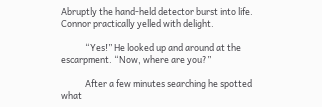Abruptly the hand-held detector burst into life. Connor practically yelled with delight.

            “Yes!” He looked up and around at the escarpment. “Now, where are you?”

            After a few minutes searching he spotted what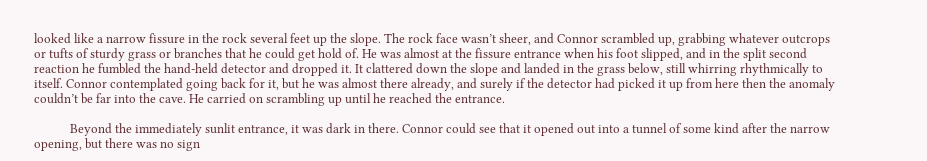looked like a narrow fissure in the rock several feet up the slope. The rock face wasn’t sheer, and Connor scrambled up, grabbing whatever outcrops or tufts of sturdy grass or branches that he could get hold of. He was almost at the fissure entrance when his foot slipped, and in the split second reaction he fumbled the hand-held detector and dropped it. It clattered down the slope and landed in the grass below, still whirring rhythmically to itself. Connor contemplated going back for it, but he was almost there already, and surely if the detector had picked it up from here then the anomaly couldn’t be far into the cave. He carried on scrambling up until he reached the entrance.

            Beyond the immediately sunlit entrance, it was dark in there. Connor could see that it opened out into a tunnel of some kind after the narrow opening, but there was no sign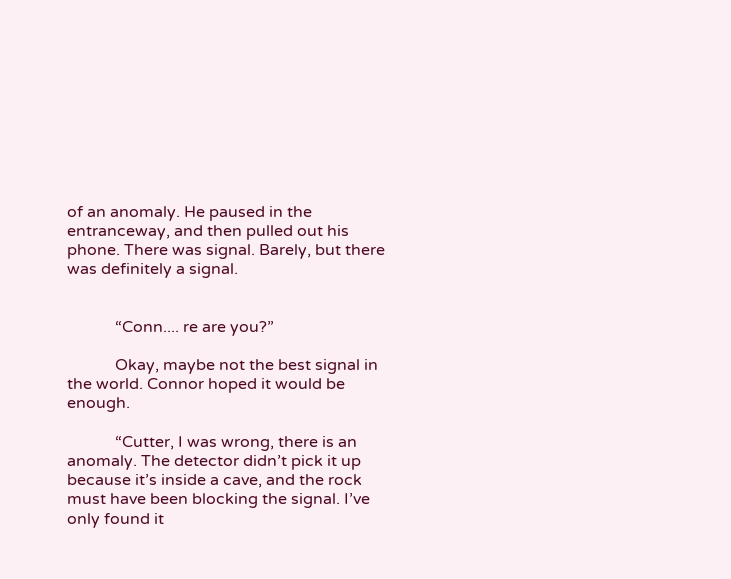of an anomaly. He paused in the entranceway, and then pulled out his phone. There was signal. Barely, but there was definitely a signal.


            “Conn.... re are you?”

            Okay, maybe not the best signal in the world. Connor hoped it would be enough.

            “Cutter, I was wrong, there is an anomaly. The detector didn’t pick it up because it’s inside a cave, and the rock must have been blocking the signal. I’ve only found it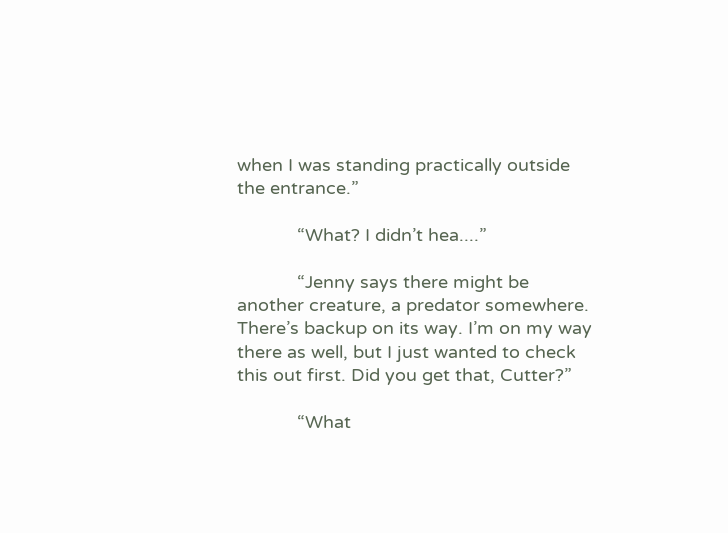when I was standing practically outside the entrance.”

            “What? I didn’t hea....”

            “Jenny says there might be another creature, a predator somewhere. There’s backup on its way. I’m on my way there as well, but I just wanted to check this out first. Did you get that, Cutter?”

            “What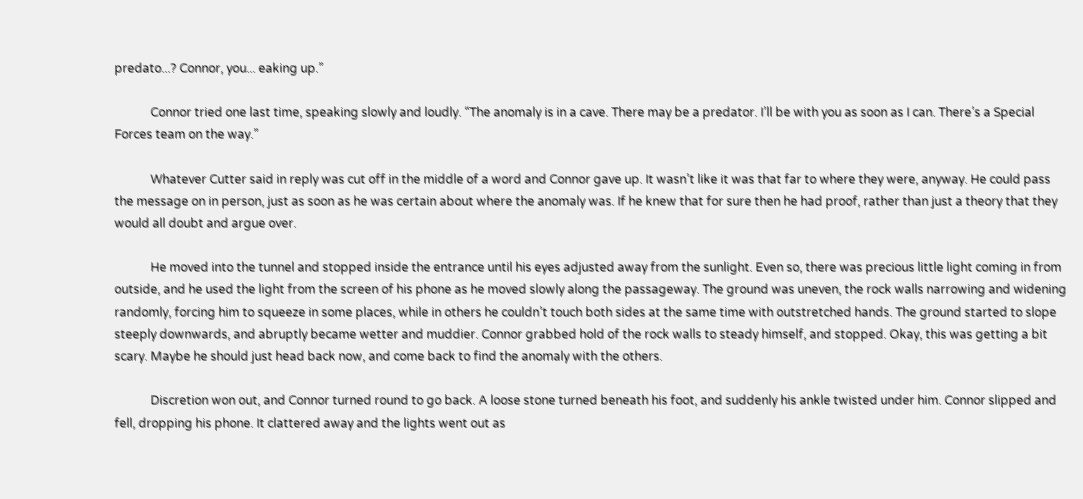predato...? Connor, you... eaking up.”

            Connor tried one last time, speaking slowly and loudly. “The anomaly is in a cave. There may be a predator. I’ll be with you as soon as I can. There’s a Special Forces team on the way.”

            Whatever Cutter said in reply was cut off in the middle of a word and Connor gave up. It wasn’t like it was that far to where they were, anyway. He could pass the message on in person, just as soon as he was certain about where the anomaly was. If he knew that for sure then he had proof, rather than just a theory that they would all doubt and argue over.

            He moved into the tunnel and stopped inside the entrance until his eyes adjusted away from the sunlight. Even so, there was precious little light coming in from outside, and he used the light from the screen of his phone as he moved slowly along the passageway. The ground was uneven, the rock walls narrowing and widening randomly, forcing him to squeeze in some places, while in others he couldn’t touch both sides at the same time with outstretched hands. The ground started to slope steeply downwards, and abruptly became wetter and muddier. Connor grabbed hold of the rock walls to steady himself, and stopped. Okay, this was getting a bit scary. Maybe he should just head back now, and come back to find the anomaly with the others.

            Discretion won out, and Connor turned round to go back. A loose stone turned beneath his foot, and suddenly his ankle twisted under him. Connor slipped and fell, dropping his phone. It clattered away and the lights went out as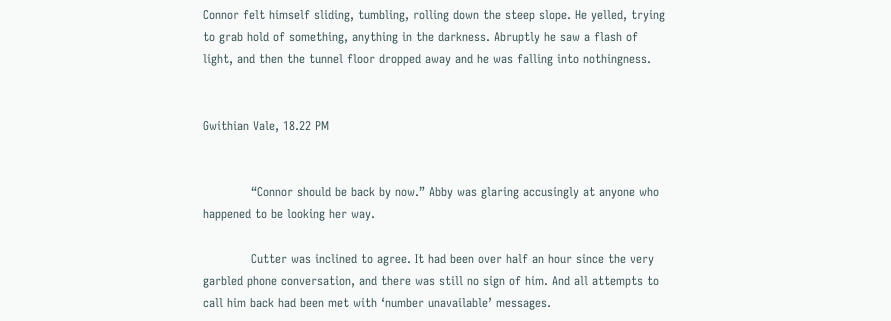Connor felt himself sliding, tumbling, rolling down the steep slope. He yelled, trying to grab hold of something, anything in the darkness. Abruptly he saw a flash of light, and then the tunnel floor dropped away and he was falling into nothingness.


Gwithian Vale, 18.22 PM


            “Connor should be back by now.” Abby was glaring accusingly at anyone who happened to be looking her way.

            Cutter was inclined to agree. It had been over half an hour since the very garbled phone conversation, and there was still no sign of him. And all attempts to call him back had been met with ‘number unavailable’ messages.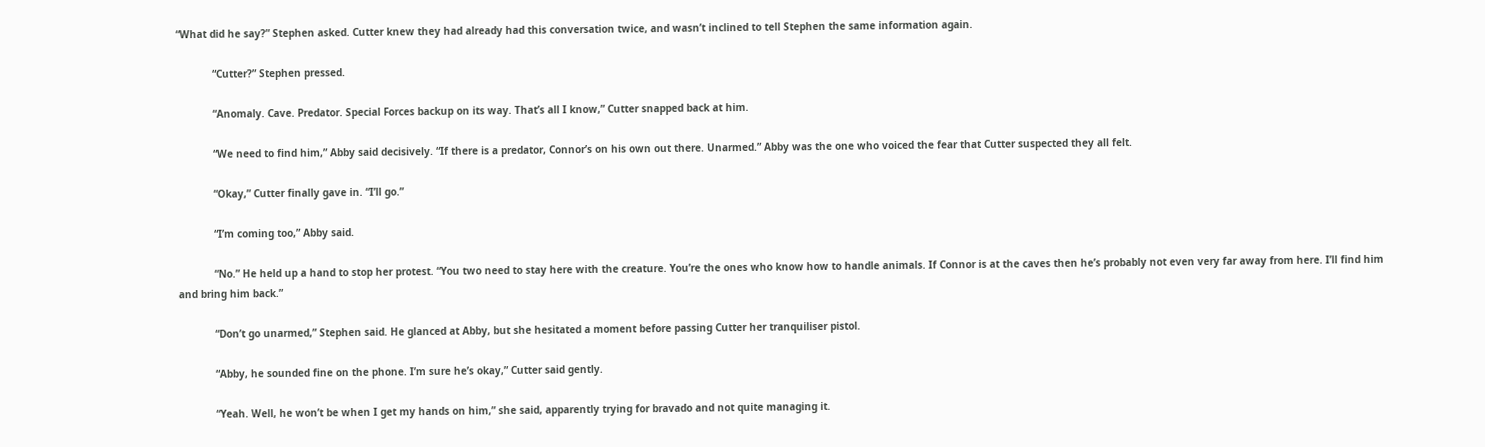“What did he say?” Stephen asked. Cutter knew they had already had this conversation twice, and wasn’t inclined to tell Stephen the same information again.

            “Cutter?” Stephen pressed.

            “Anomaly. Cave. Predator. Special Forces backup on its way. That’s all I know,” Cutter snapped back at him.

            “We need to find him,” Abby said decisively. “If there is a predator, Connor’s on his own out there. Unarmed.” Abby was the one who voiced the fear that Cutter suspected they all felt.

            “Okay,” Cutter finally gave in. “I’ll go.”

            “I’m coming too,” Abby said.

            “No.” He held up a hand to stop her protest. “You two need to stay here with the creature. You’re the ones who know how to handle animals. If Connor is at the caves then he’s probably not even very far away from here. I’ll find him and bring him back.”

            “Don’t go unarmed,” Stephen said. He glanced at Abby, but she hesitated a moment before passing Cutter her tranquiliser pistol.

            “Abby, he sounded fine on the phone. I’m sure he’s okay,” Cutter said gently.

            “Yeah. Well, he won’t be when I get my hands on him,” she said, apparently trying for bravado and not quite managing it.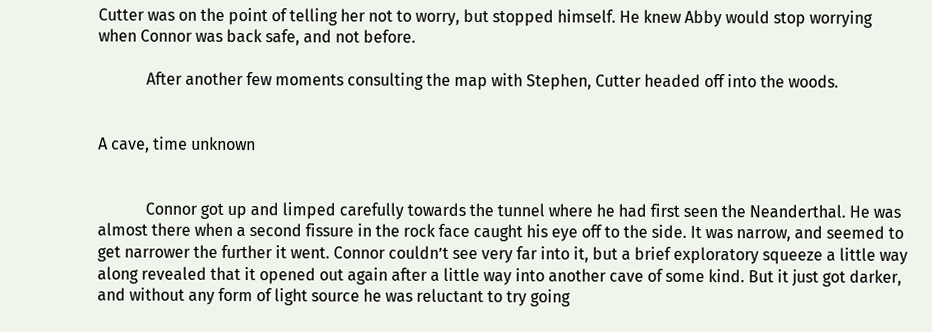Cutter was on the point of telling her not to worry, but stopped himself. He knew Abby would stop worrying when Connor was back safe, and not before.

            After another few moments consulting the map with Stephen, Cutter headed off into the woods.


A cave, time unknown


            Connor got up and limped carefully towards the tunnel where he had first seen the Neanderthal. He was almost there when a second fissure in the rock face caught his eye off to the side. It was narrow, and seemed to get narrower the further it went. Connor couldn’t see very far into it, but a brief exploratory squeeze a little way along revealed that it opened out again after a little way into another cave of some kind. But it just got darker, and without any form of light source he was reluctant to try going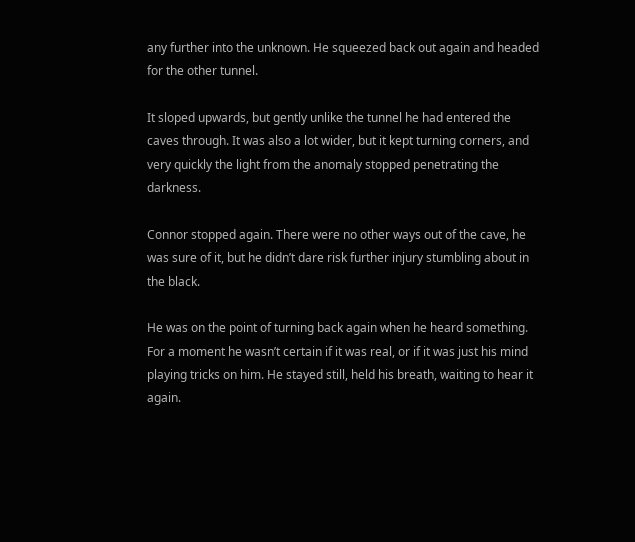any further into the unknown. He squeezed back out again and headed for the other tunnel.

It sloped upwards, but gently unlike the tunnel he had entered the caves through. It was also a lot wider, but it kept turning corners, and very quickly the light from the anomaly stopped penetrating the darkness.

Connor stopped again. There were no other ways out of the cave, he was sure of it, but he didn’t dare risk further injury stumbling about in the black.

He was on the point of turning back again when he heard something. For a moment he wasn’t certain if it was real, or if it was just his mind playing tricks on him. He stayed still, held his breath, waiting to hear it again.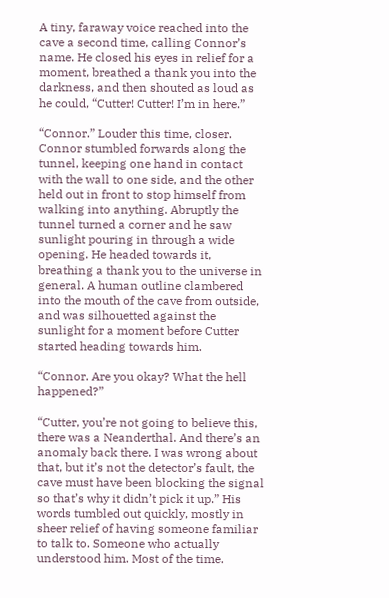A tiny, faraway voice reached into the cave a second time, calling Connor’s name. He closed his eyes in relief for a moment, breathed a thank you into the darkness, and then shouted as loud as he could, “Cutter! Cutter! I’m in here.”

“Connor.” Louder this time, closer. Connor stumbled forwards along the tunnel, keeping one hand in contact with the wall to one side, and the other held out in front to stop himself from walking into anything. Abruptly the tunnel turned a corner and he saw sunlight pouring in through a wide opening. He headed towards it, breathing a thank you to the universe in general. A human outline clambered into the mouth of the cave from outside, and was silhouetted against the sunlight for a moment before Cutter started heading towards him.

“Connor. Are you okay? What the hell happened?”

“Cutter, you’re not going to believe this, there was a Neanderthal. And there’s an anomaly back there. I was wrong about that, but it’s not the detector’s fault, the cave must have been blocking the signal so that’s why it didn’t pick it up.” His words tumbled out quickly, mostly in sheer relief of having someone familiar to talk to. Someone who actually understood him. Most of the time.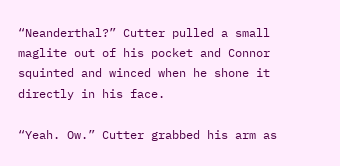“Neanderthal?” Cutter pulled a small maglite out of his pocket and Connor squinted and winced when he shone it directly in his face.

“Yeah. Ow.” Cutter grabbed his arm as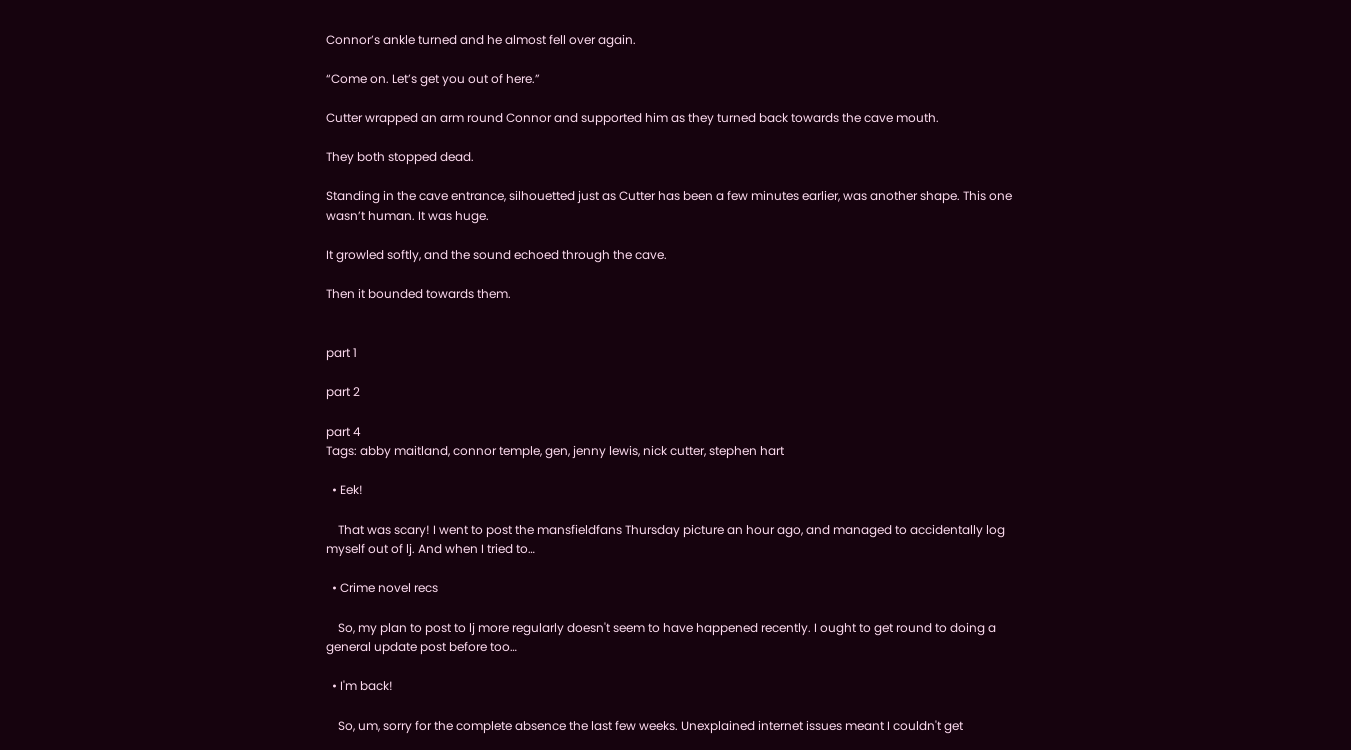Connor’s ankle turned and he almost fell over again.

“Come on. Let’s get you out of here.”

Cutter wrapped an arm round Connor and supported him as they turned back towards the cave mouth.

They both stopped dead.

Standing in the cave entrance, silhouetted just as Cutter has been a few minutes earlier, was another shape. This one wasn’t human. It was huge.

It growled softly, and the sound echoed through the cave.

Then it bounded towards them.


part 1

part 2

part 4
Tags: abby maitland, connor temple, gen, jenny lewis, nick cutter, stephen hart

  • Eek!

    That was scary! I went to post the mansfieldfans Thursday picture an hour ago, and managed to accidentally log myself out of lj. And when I tried to…

  • Crime novel recs

    So, my plan to post to lj more regularly doesn't seem to have happened recently. I ought to get round to doing a general update post before too…

  • I'm back!

    So, um, sorry for the complete absence the last few weeks. Unexplained internet issues meant I couldn't get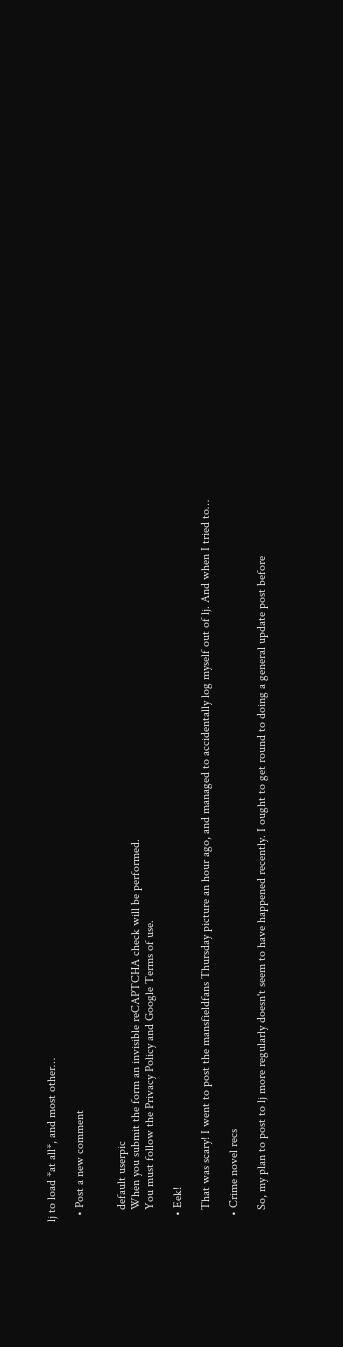lj to load *at all*, and most other…

  • Post a new comment


    default userpic
    When you submit the form an invisible reCAPTCHA check will be performed.
    You must follow the Privacy Policy and Google Terms of use.

  • Eek!

    That was scary! I went to post the mansfieldfans Thursday picture an hour ago, and managed to accidentally log myself out of lj. And when I tried to…

  • Crime novel recs

    So, my plan to post to lj more regularly doesn't seem to have happened recently. I ought to get round to doing a general update post before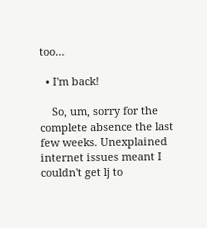too…

  • I'm back!

    So, um, sorry for the complete absence the last few weeks. Unexplained internet issues meant I couldn't get lj to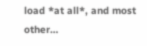load *at all*, and most other…